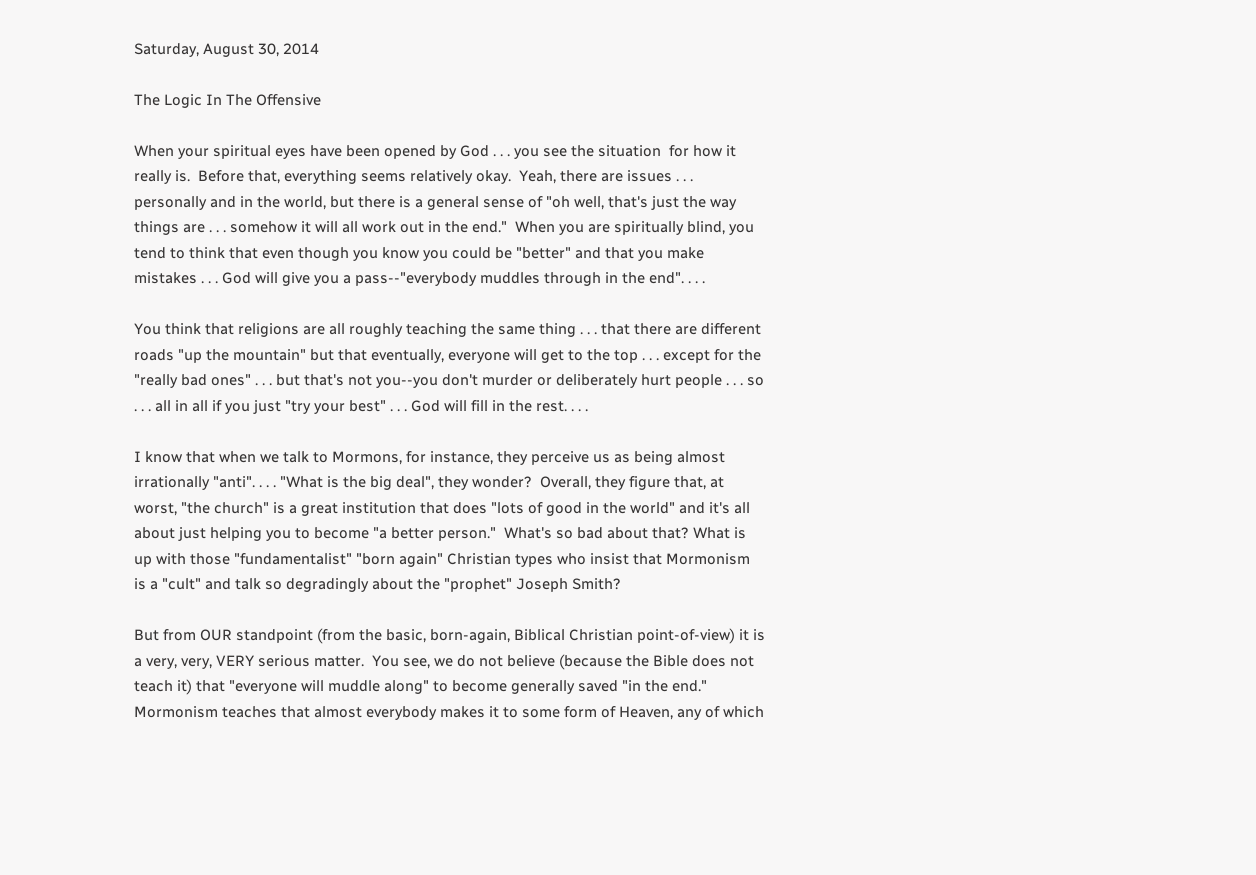Saturday, August 30, 2014

The Logic In The Offensive

When your spiritual eyes have been opened by God . . . you see the situation  for how it really is.  Before that, everything seems relatively okay.  Yeah, there are issues . . . personally and in the world, but there is a general sense of "oh well, that's just the way things are . . . somehow it will all work out in the end."  When you are spiritually blind, you tend to think that even though you know you could be "better" and that you make mistakes . . . God will give you a pass--"everybody muddles through in the end". . . .

You think that religions are all roughly teaching the same thing . . . that there are different roads "up the mountain" but that eventually, everyone will get to the top . . . except for the "really bad ones" . . . but that's not you--you don't murder or deliberately hurt people . . . so . . . all in all if you just "try your best" . . . God will fill in the rest. . . .

I know that when we talk to Mormons, for instance, they perceive us as being almost irrationally "anti". . . . "What is the big deal", they wonder?  Overall, they figure that, at worst, "the church" is a great institution that does "lots of good in the world" and it's all about just helping you to become "a better person."  What's so bad about that? What is up with those "fundamentalist" "born again" Christian types who insist that Mormonism is a "cult" and talk so degradingly about the "prophet" Joseph Smith?

But from OUR standpoint (from the basic, born-again, Biblical Christian point-of-view) it is a very, very, VERY serious matter.  You see, we do not believe (because the Bible does not teach it) that "everyone will muddle along" to become generally saved "in the end."  Mormonism teaches that almost everybody makes it to some form of Heaven, any of which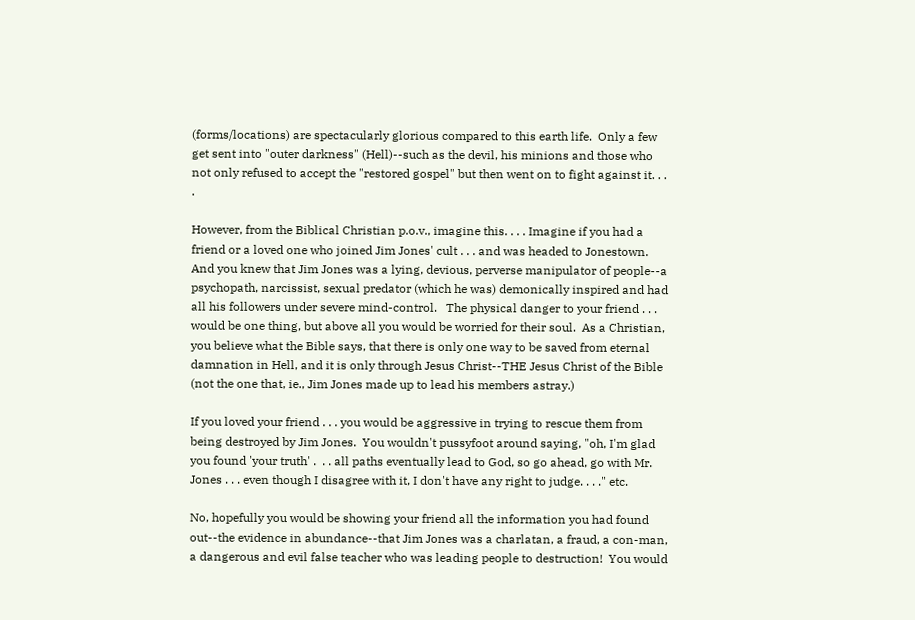(forms/locations) are spectacularly glorious compared to this earth life.  Only a few get sent into "outer darkness" (Hell)--such as the devil, his minions and those who not only refused to accept the "restored gospel" but then went on to fight against it. . . .

However, from the Biblical Christian p.o.v., imagine this. . . . Imagine if you had a friend or a loved one who joined Jim Jones' cult . . . and was headed to Jonestown.   And you knew that Jim Jones was a lying, devious, perverse manipulator of people--a psychopath, narcissist, sexual predator (which he was) demonically inspired and had all his followers under severe mind-control.   The physical danger to your friend . . . would be one thing, but above all you would be worried for their soul.  As a Christian, you believe what the Bible says, that there is only one way to be saved from eternal damnation in Hell, and it is only through Jesus Christ--THE Jesus Christ of the Bible (not the one that, ie., Jim Jones made up to lead his members astray.)

If you loved your friend . . . you would be aggressive in trying to rescue them from being destroyed by Jim Jones.  You wouldn't pussyfoot around saying, "oh, I'm glad you found 'your truth' .  . . all paths eventually lead to God, so go ahead, go with Mr. Jones . . . even though I disagree with it, I don't have any right to judge. . . ." etc.

No, hopefully you would be showing your friend all the information you had found out--the evidence in abundance--that Jim Jones was a charlatan, a fraud, a con-man, a dangerous and evil false teacher who was leading people to destruction!  You would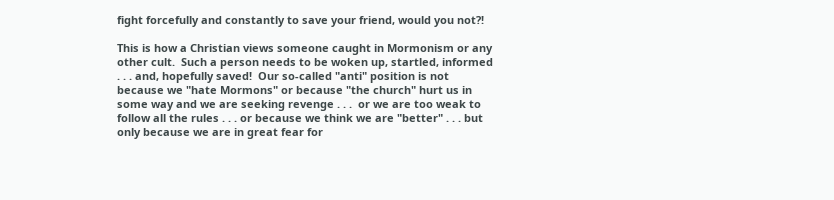fight forcefully and constantly to save your friend, would you not?!

This is how a Christian views someone caught in Mormonism or any other cult.  Such a person needs to be woken up, startled, informed . . . and, hopefully saved!  Our so-called "anti" position is not because we "hate Mormons" or because "the church" hurt us in some way and we are seeking revenge . . .  or we are too weak to follow all the rules . . . or because we think we are "better" . . . but only because we are in great fear for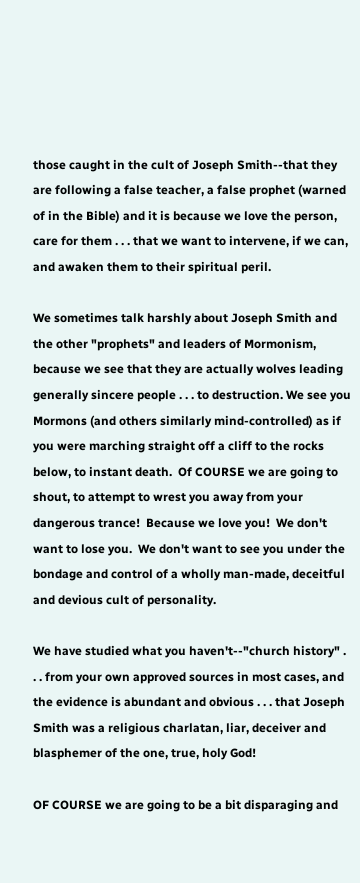those caught in the cult of Joseph Smith--that they are following a false teacher, a false prophet (warned of in the Bible) and it is because we love the person, care for them . . . that we want to intervene, if we can, and awaken them to their spiritual peril.

We sometimes talk harshly about Joseph Smith and the other "prophets" and leaders of Mormonism, because we see that they are actually wolves leading generally sincere people . . . to destruction. We see you Mormons (and others similarly mind-controlled) as if you were marching straight off a cliff to the rocks below, to instant death.  Of COURSE we are going to shout, to attempt to wrest you away from your dangerous trance!  Because we love you!  We don't want to lose you.  We don't want to see you under the bondage and control of a wholly man-made, deceitful and devious cult of personality.

We have studied what you haven't--"church history" . . . from your own approved sources in most cases, and the evidence is abundant and obvious . . . that Joseph Smith was a religious charlatan, liar, deceiver and blasphemer of the one, true, holy God!

OF COURSE we are going to be a bit disparaging and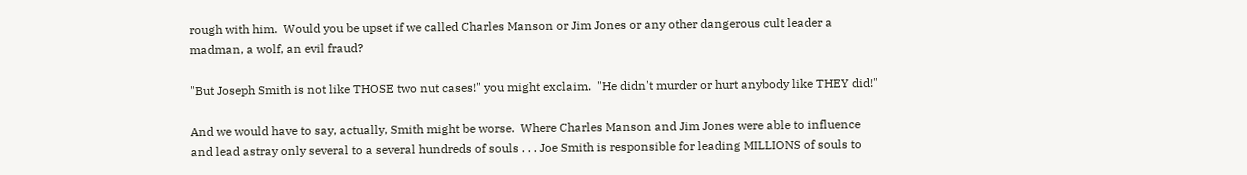rough with him.  Would you be upset if we called Charles Manson or Jim Jones or any other dangerous cult leader a madman, a wolf, an evil fraud?

"But Joseph Smith is not like THOSE two nut cases!" you might exclaim.  "He didn't murder or hurt anybody like THEY did!"

And we would have to say, actually, Smith might be worse.  Where Charles Manson and Jim Jones were able to influence and lead astray only several to a several hundreds of souls . . . Joe Smith is responsible for leading MILLIONS of souls to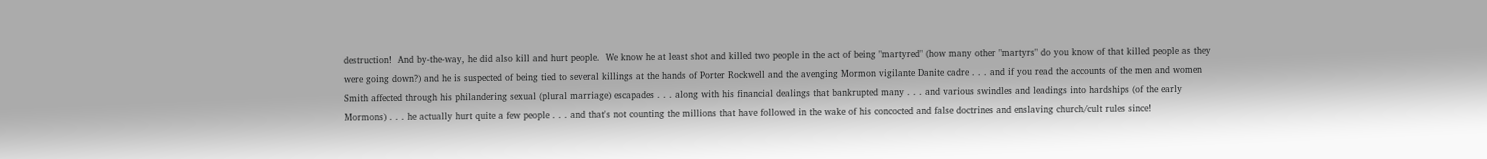destruction!  And by-the-way, he did also kill and hurt people.  We know he at least shot and killed two people in the act of being "martyred" (how many other "martyrs" do you know of that killed people as they were going down?) and he is suspected of being tied to several killings at the hands of Porter Rockwell and the avenging Mormon vigilante Danite cadre . . . and if you read the accounts of the men and women Smith affected through his philandering sexual (plural marriage) escapades . . . along with his financial dealings that bankrupted many . . . and various swindles and leadings into hardships (of the early Mormons) . . . he actually hurt quite a few people . . . and that's not counting the millions that have followed in the wake of his concocted and false doctrines and enslaving church/cult rules since!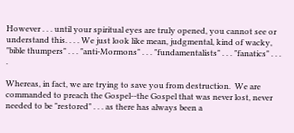However . . . until your spiritual eyes are truly opened, you cannot see or understand this. . . . We just look like mean, judgmental, kind of wacky, "bible thumpers" . . . "anti-Mormons" . . . "fundamentalists" . . . "fanatics" . . . .

Whereas, in fact, we are trying to save you from destruction.  We are commanded to preach the Gospel--the Gospel that was never lost, never needed to be "restored" . . . as there has always been a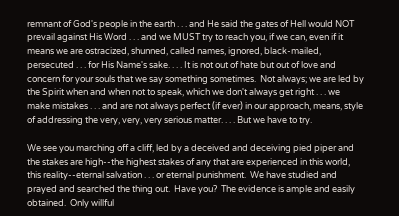remnant of God's people in the earth . . . and He said the gates of Hell would NOT prevail against His Word . . . and we MUST try to reach you, if we can, even if it means we are ostracized, shunned, called names, ignored, black-mailed, persecuted . . . for His Name's sake. . . . It is not out of hate but out of love and concern for your souls that we say something sometimes.  Not always; we are led by the Spirit when and when not to speak, which we don't always get right . . . we make mistakes . . . and are not always perfect (if ever) in our approach, means, style of addressing the very, very, very serious matter. . . . But we have to try.

We see you marching off a cliff, led by a deceived and deceiving pied piper and the stakes are high--the highest stakes of any that are experienced in this world, this reality--eternal salvation . . . or eternal punishment.  We have studied and prayed and searched the thing out.  Have you?  The evidence is ample and easily obtained.  Only willful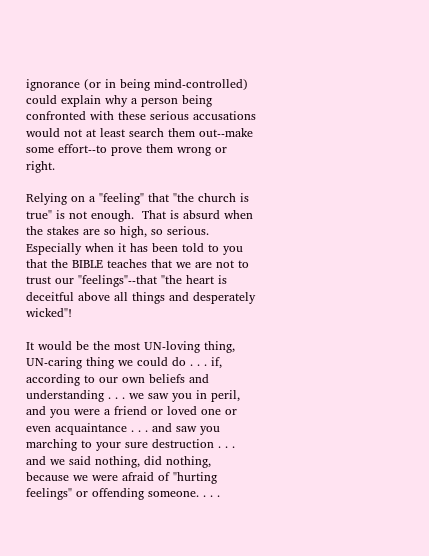ignorance (or in being mind-controlled) could explain why a person being confronted with these serious accusations would not at least search them out--make some effort--to prove them wrong or right.

Relying on a "feeling" that "the church is true" is not enough.  That is absurd when the stakes are so high, so serious.  Especially when it has been told to you that the BIBLE teaches that we are not to trust our "feelings"--that "the heart is deceitful above all things and desperately wicked"!

It would be the most UN-loving thing, UN-caring thing we could do . . . if, according to our own beliefs and understanding . . . we saw you in peril, and you were a friend or loved one or even acquaintance . . . and saw you marching to your sure destruction . . . and we said nothing, did nothing, because we were afraid of "hurting feelings" or offending someone. . . .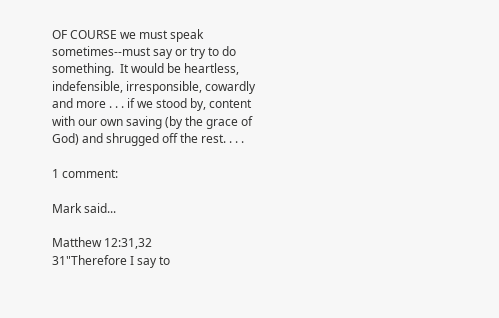OF COURSE we must speak sometimes--must say or try to do something.  It would be heartless, indefensible, irresponsible, cowardly and more . . . if we stood by, content with our own saving (by the grace of God) and shrugged off the rest. . . .

1 comment:

Mark said...

Matthew 12:31,32
31"Therefore I say to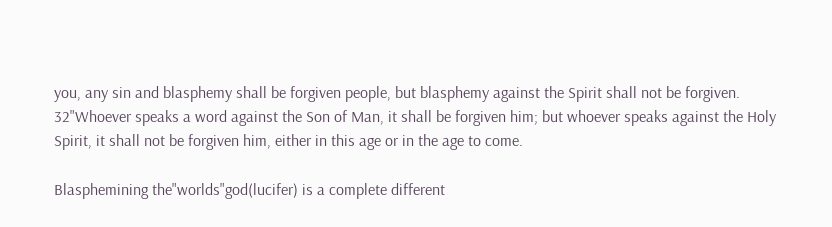you, any sin and blasphemy shall be forgiven people, but blasphemy against the Spirit shall not be forgiven. 32"Whoever speaks a word against the Son of Man, it shall be forgiven him; but whoever speaks against the Holy Spirit, it shall not be forgiven him, either in this age or in the age to come.

Blasphemining the"worlds"god(lucifer) is a complete different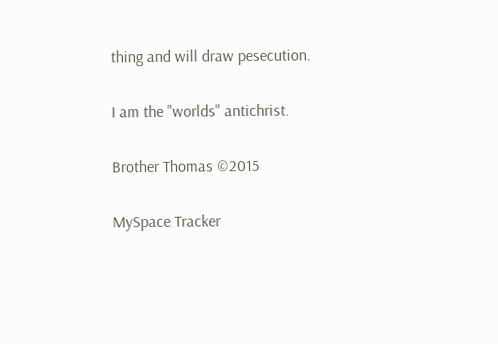thing and will draw pesecution.

I am the "worlds" antichrist.

Brother Thomas ©2015

MySpace Tracker